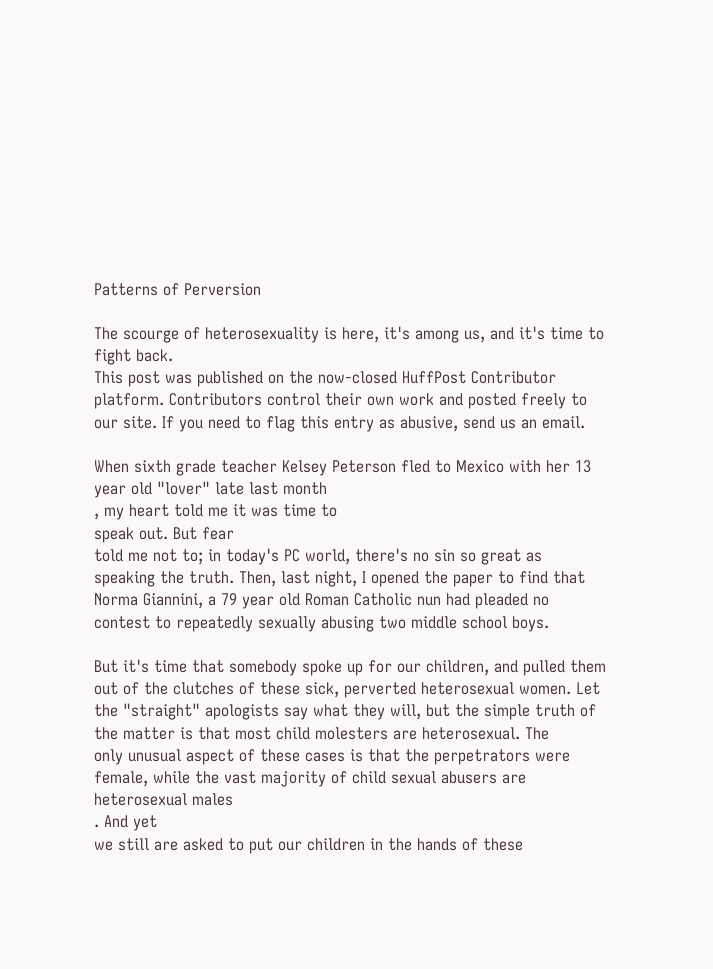Patterns of Perversion

The scourge of heterosexuality is here, it's among us, and it's time to fight back.
This post was published on the now-closed HuffPost Contributor platform. Contributors control their own work and posted freely to our site. If you need to flag this entry as abusive, send us an email.

When sixth grade teacher Kelsey Peterson fled to Mexico with her 13
year old "lover" late last month
, my heart told me it was time to
speak out. But fear
told me not to; in today's PC world, there's no sin so great as
speaking the truth. Then, last night, I opened the paper to find that
Norma Giannini, a 79 year old Roman Catholic nun had pleaded no
contest to repeatedly sexually abusing two middle school boys.

But it's time that somebody spoke up for our children, and pulled them
out of the clutches of these sick, perverted heterosexual women. Let
the "straight" apologists say what they will, but the simple truth of
the matter is that most child molesters are heterosexual. The
only unusual aspect of these cases is that the perpetrators were
female, while the vast majority of child sexual abusers are
heterosexual males
. And yet
we still are asked to put our children in the hands of these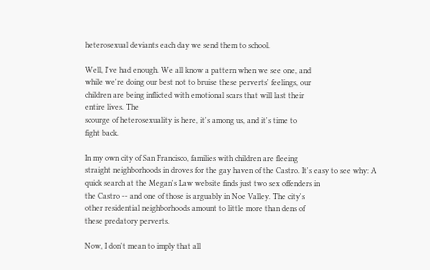heterosexual deviants each day we send them to school.

Well, I've had enough. We all know a pattern when we see one, and
while we're doing our best not to bruise these perverts' feelings, our
children are being inflicted with emotional scars that will last their
entire lives. The
scourge of heterosexuality is here, it's among us, and it's time to
fight back.

In my own city of San Francisco, families with children are fleeing
straight neighborhoods in droves for the gay haven of the Castro. It's easy to see why: A quick search at the Megan's Law website finds just two sex offenders in
the Castro -- and one of those is arguably in Noe Valley. The city's
other residential neighborhoods amount to little more than dens of
these predatory perverts.

Now, I don't mean to imply that all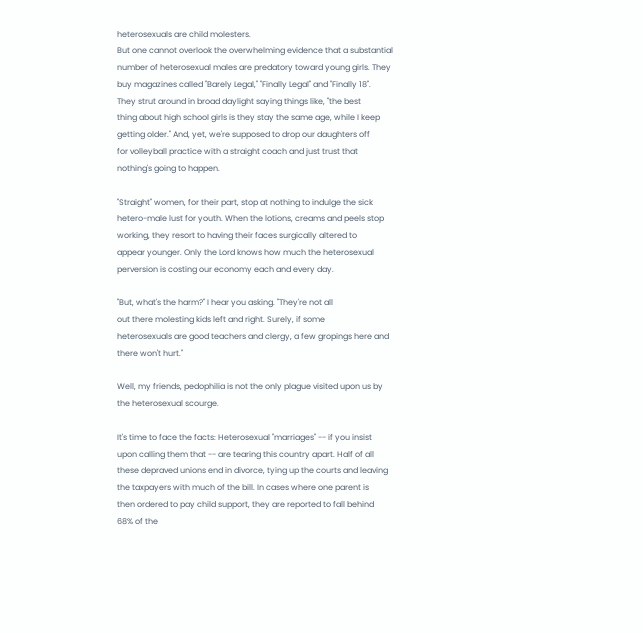heterosexuals are child molesters.
But one cannot overlook the overwhelming evidence that a substantial
number of heterosexual males are predatory toward young girls. They
buy magazines called "Barely Legal," "Finally Legal" and "Finally 18".
They strut around in broad daylight saying things like, "the best
thing about high school girls is they stay the same age, while I keep
getting older." And, yet, we're supposed to drop our daughters off
for volleyball practice with a straight coach and just trust that
nothing's going to happen.

"Straight" women, for their part, stop at nothing to indulge the sick
hetero-male lust for youth. When the lotions, creams and peels stop
working, they resort to having their faces surgically altered to
appear younger. Only the Lord knows how much the heterosexual
perversion is costing our economy each and every day.

"But, what's the harm?" I hear you asking. "They're not all
out there molesting kids left and right. Surely, if some
heterosexuals are good teachers and clergy, a few gropings here and
there won't hurt."

Well, my friends, pedophilia is not the only plague visited upon us by
the heterosexual scourge.

It's time to face the facts: Heterosexual "marriages" -- if you insist
upon calling them that -- are tearing this country apart. Half of all
these depraved unions end in divorce, tying up the courts and leaving
the taxpayers with much of the bill. In cases where one parent is
then ordered to pay child support, they are reported to fall behind
68% of the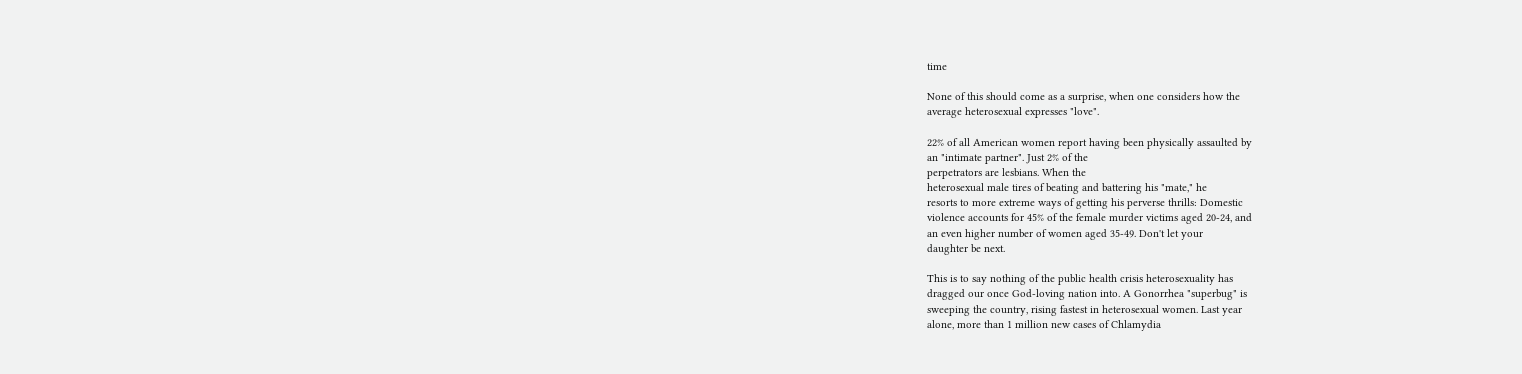time

None of this should come as a surprise, when one considers how the
average heterosexual expresses "love".

22% of all American women report having been physically assaulted by
an "intimate partner". Just 2% of the
perpetrators are lesbians. When the
heterosexual male tires of beating and battering his "mate," he
resorts to more extreme ways of getting his perverse thrills: Domestic
violence accounts for 45% of the female murder victims aged 20-24, and
an even higher number of women aged 35-49. Don't let your
daughter be next.

This is to say nothing of the public health crisis heterosexuality has
dragged our once God-loving nation into. A Gonorrhea "superbug" is
sweeping the country, rising fastest in heterosexual women. Last year
alone, more than 1 million new cases of Chlamydia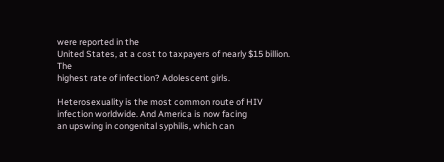were reported in the
United States, at a cost to taxpayers of nearly $15 billion. The
highest rate of infection? Adolescent girls.

Heterosexuality is the most common route of HIV infection worldwide. And America is now facing
an upswing in congenital syphilis, which can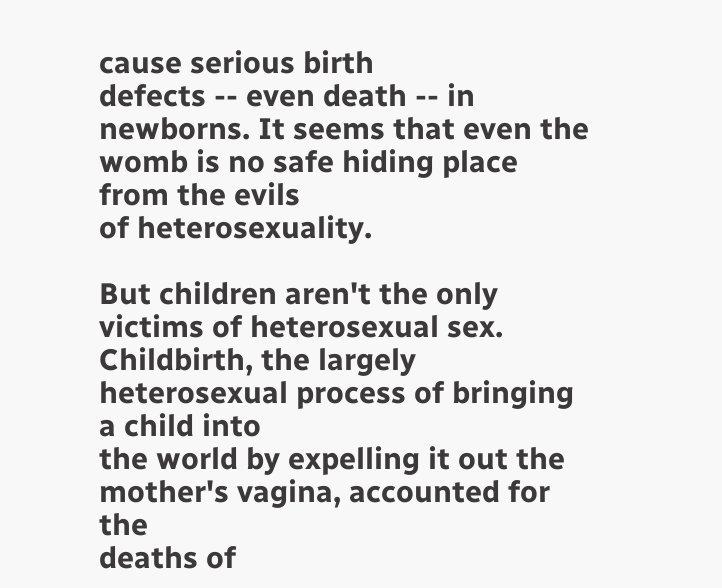cause serious birth
defects -- even death -- in newborns. It seems that even the womb is no safe hiding place from the evils
of heterosexuality.

But children aren't the only victims of heterosexual sex.
Childbirth, the largely heterosexual process of bringing a child into
the world by expelling it out the mother's vagina, accounted for the
deaths of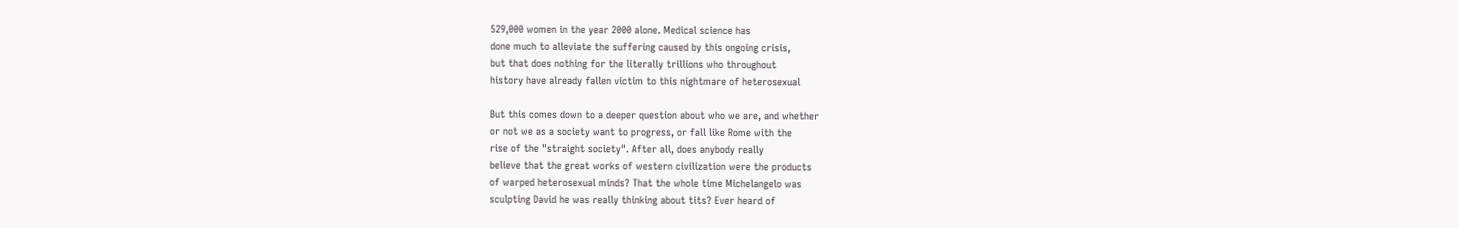529,000 women in the year 2000 alone. Medical science has
done much to alleviate the suffering caused by this ongoing crisis,
but that does nothing for the literally trillions who throughout
history have already fallen victim to this nightmare of heterosexual

But this comes down to a deeper question about who we are, and whether
or not we as a society want to progress, or fall like Rome with the
rise of the "straight society". After all, does anybody really
believe that the great works of western civilization were the products
of warped heterosexual minds? That the whole time Michelangelo was
sculpting David he was really thinking about tits? Ever heard of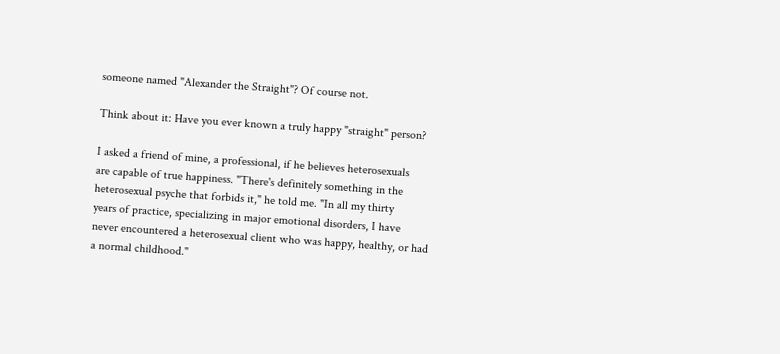someone named "Alexander the Straight"? Of course not.

Think about it: Have you ever known a truly happy "straight" person?

I asked a friend of mine, a professional, if he believes heterosexuals
are capable of true happiness. "There's definitely something in the
heterosexual psyche that forbids it," he told me. "In all my thirty
years of practice, specializing in major emotional disorders, I have
never encountered a heterosexual client who was happy, healthy, or had
a normal childhood."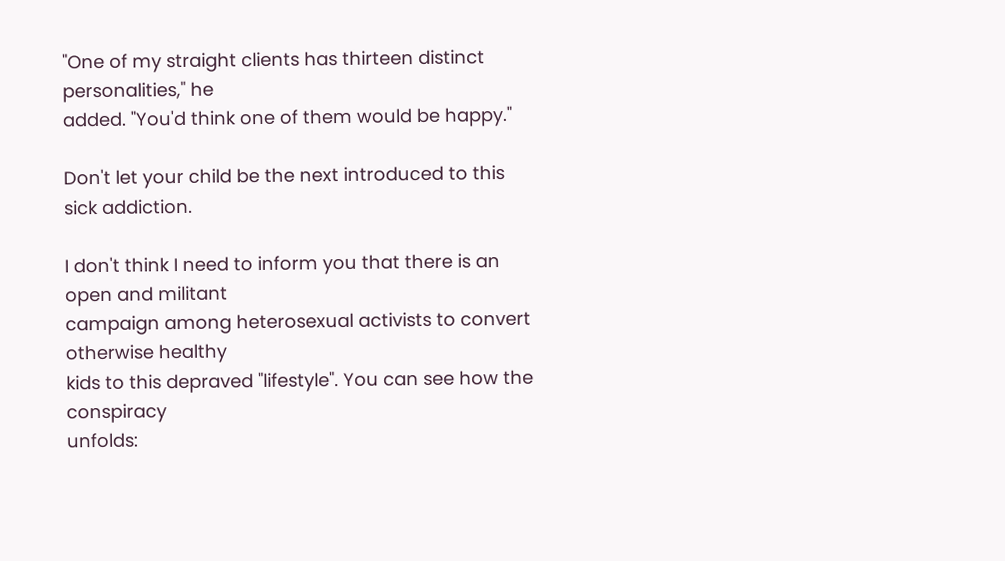"One of my straight clients has thirteen distinct personalities," he
added. "You'd think one of them would be happy."

Don't let your child be the next introduced to this sick addiction.

I don't think I need to inform you that there is an open and militant
campaign among heterosexual activists to convert otherwise healthy
kids to this depraved "lifestyle". You can see how the conspiracy
unfolds: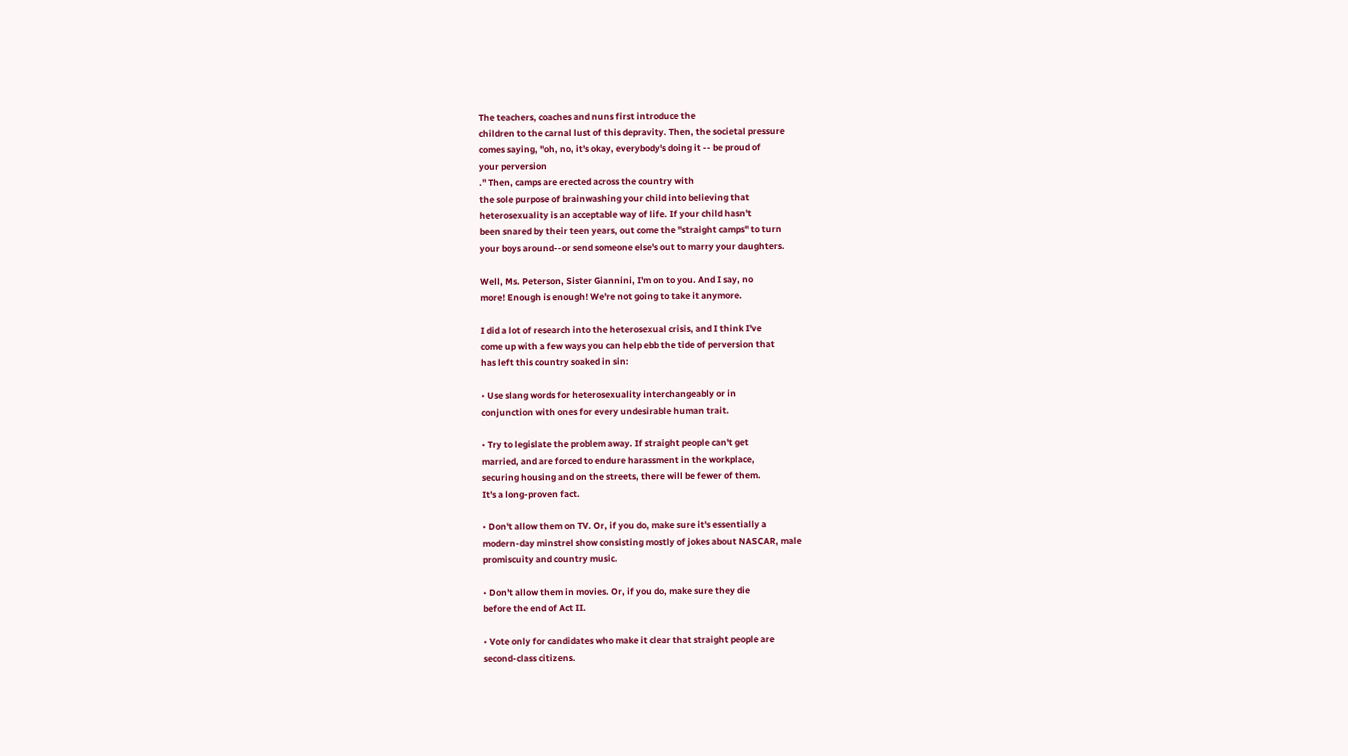The teachers, coaches and nuns first introduce the
children to the carnal lust of this depravity. Then, the societal pressure
comes saying, "oh, no, it's okay, everybody's doing it -- be proud of
your perversion
." Then, camps are erected across the country with
the sole purpose of brainwashing your child into believing that
heterosexuality is an acceptable way of life. If your child hasn't
been snared by their teen years, out come the "straight camps" to turn
your boys around--or send someone else's out to marry your daughters.

Well, Ms. Peterson, Sister Giannini, I'm on to you. And I say, no
more! Enough is enough! We're not going to take it anymore.

I did a lot of research into the heterosexual crisis, and I think I've
come up with a few ways you can help ebb the tide of perversion that
has left this country soaked in sin:

• Use slang words for heterosexuality interchangeably or in
conjunction with ones for every undesirable human trait.

• Try to legislate the problem away. If straight people can't get
married, and are forced to endure harassment in the workplace,
securing housing and on the streets, there will be fewer of them.
It's a long-proven fact.

• Don't allow them on TV. Or, if you do, make sure it's essentially a
modern-day minstrel show consisting mostly of jokes about NASCAR, male
promiscuity and country music.

• Don't allow them in movies. Or, if you do, make sure they die
before the end of Act II.

• Vote only for candidates who make it clear that straight people are
second-class citizens.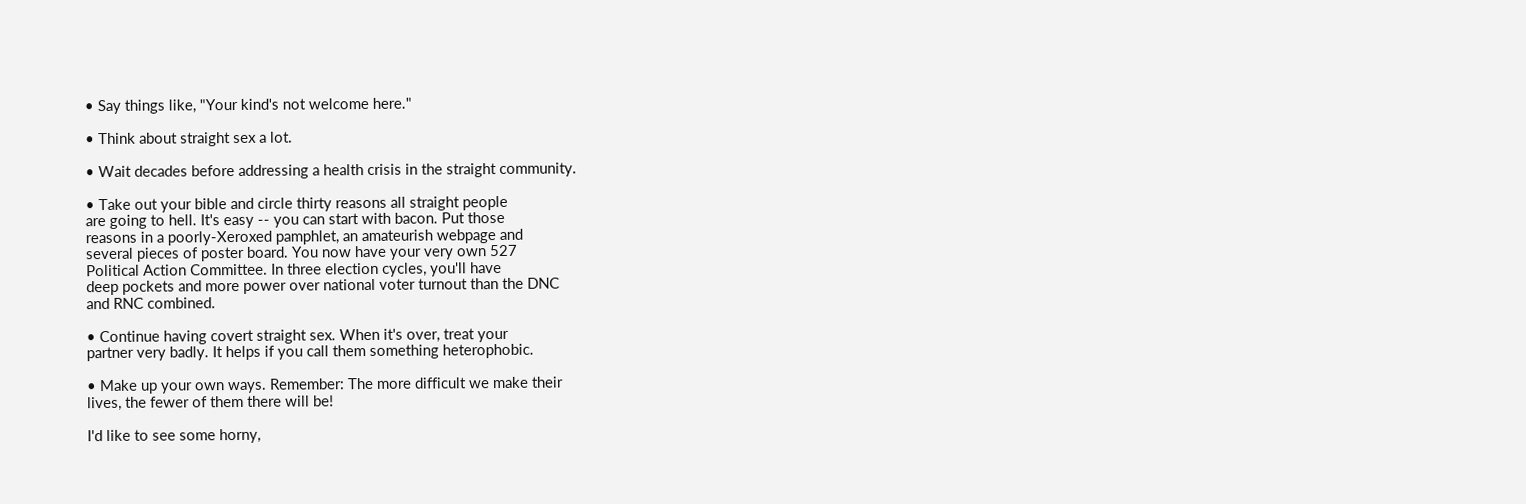• Say things like, "Your kind's not welcome here."

• Think about straight sex a lot.

• Wait decades before addressing a health crisis in the straight community.

• Take out your bible and circle thirty reasons all straight people
are going to hell. It's easy -- you can start with bacon. Put those
reasons in a poorly-Xeroxed pamphlet, an amateurish webpage and
several pieces of poster board. You now have your very own 527
Political Action Committee. In three election cycles, you'll have
deep pockets and more power over national voter turnout than the DNC
and RNC combined.

• Continue having covert straight sex. When it's over, treat your
partner very badly. It helps if you call them something heterophobic.

• Make up your own ways. Remember: The more difficult we make their
lives, the fewer of them there will be!

I'd like to see some horny,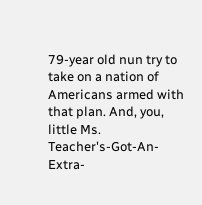79-year old nun try to take on a nation of
Americans armed with that plan. And, you, little Ms.
Teacher's-Got-An-Extra-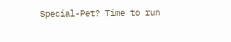Special-Pet? Time to run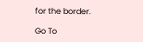for the border.

Go To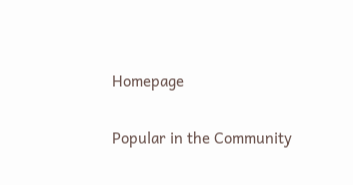Homepage

Popular in the Community